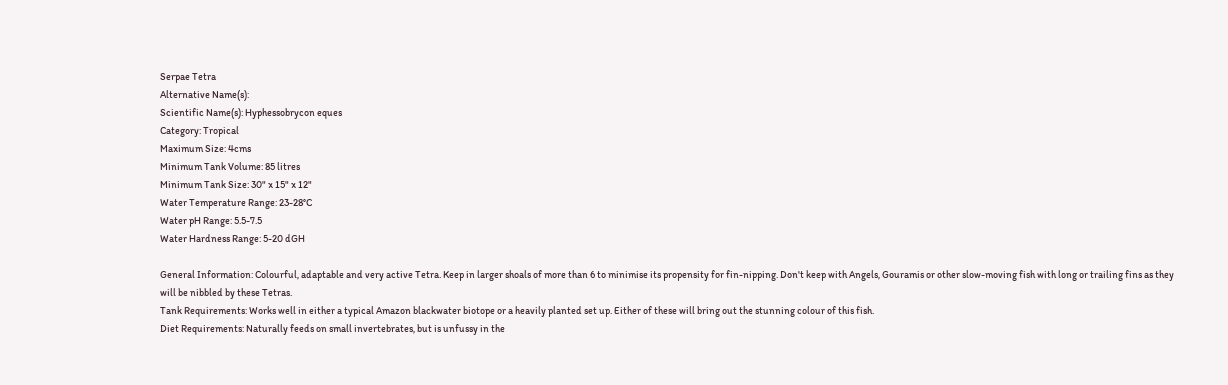Serpae Tetra
Alternative Name(s):
Scientific Name(s): Hyphessobrycon eques
Category: Tropical
Maximum Size: 4cms
Minimum Tank Volume: 85 litres
Minimum Tank Size: 30" x 15" x 12"
Water Temperature Range: 23-28°C
Water pH Range: 5.5-7.5
Water Hardness Range: 5-20 dGH

General Information: Colourful, adaptable and very active Tetra. Keep in larger shoals of more than 6 to minimise its propensity for fin-nipping. Don't keep with Angels, Gouramis or other slow-moving fish with long or trailing fins as they will be nibbled by these Tetras.
Tank Requirements: Works well in either a typical Amazon blackwater biotope or a heavily planted set up. Either of these will bring out the stunning colour of this fish.
Diet Requirements: Naturally feeds on small invertebrates, but is unfussy in the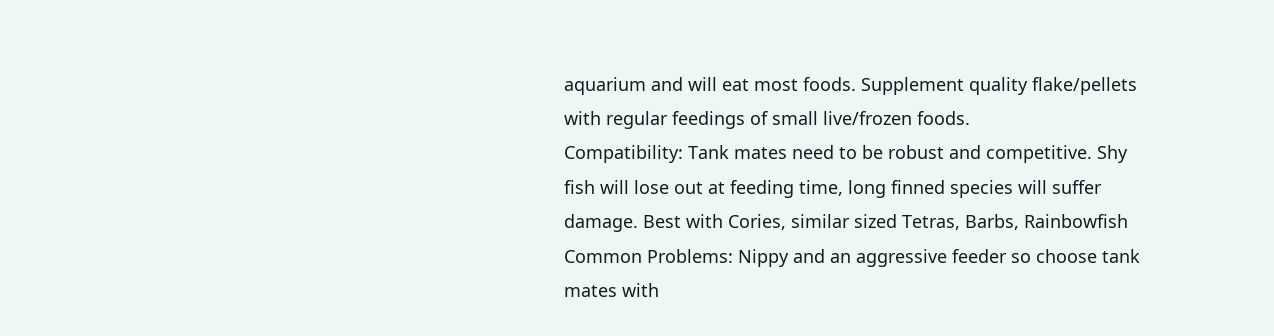aquarium and will eat most foods. Supplement quality flake/pellets with regular feedings of small live/frozen foods.
Compatibility: Tank mates need to be robust and competitive. Shy fish will lose out at feeding time, long finned species will suffer damage. Best with Cories, similar sized Tetras, Barbs, Rainbowfish
Common Problems: Nippy and an aggressive feeder so choose tank mates with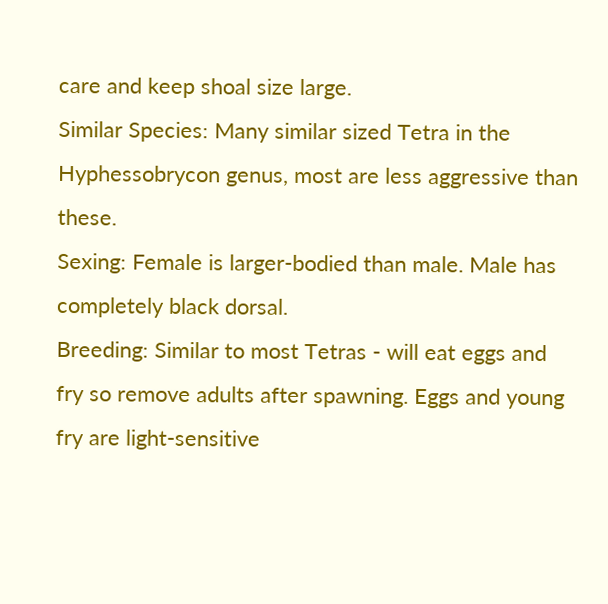care and keep shoal size large.
Similar Species: Many similar sized Tetra in the Hyphessobrycon genus, most are less aggressive than these.
Sexing: Female is larger-bodied than male. Male has completely black dorsal.
Breeding: Similar to most Tetras - will eat eggs and fry so remove adults after spawning. Eggs and young fry are light-sensitive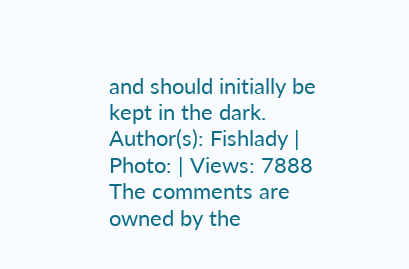and should initially be kept in the dark.
Author(s): Fishlady | Photo: | Views: 7888
The comments are owned by the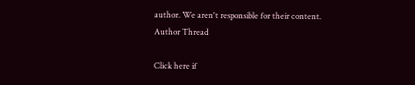author. We aren't responsible for their content.
Author Thread

Click here if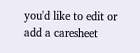you'd like to edit or add a caresheet